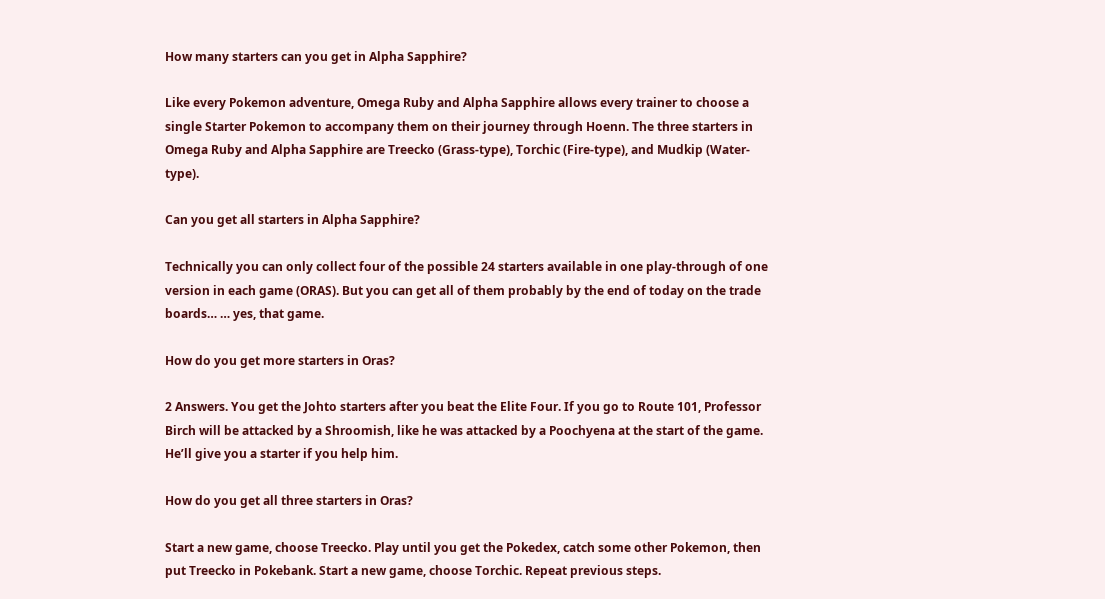How many starters can you get in Alpha Sapphire?

Like every Pokemon adventure, Omega Ruby and Alpha Sapphire allows every trainer to choose a single Starter Pokemon to accompany them on their journey through Hoenn. The three starters in Omega Ruby and Alpha Sapphire are Treecko (Grass-type), Torchic (Fire-type), and Mudkip (Water-type).

Can you get all starters in Alpha Sapphire?

Technically you can only collect four of the possible 24 starters available in one play-through of one version in each game (ORAS). But you can get all of them probably by the end of today on the trade boards… … yes, that game.

How do you get more starters in Oras?

2 Answers. You get the Johto starters after you beat the Elite Four. If you go to Route 101, Professor Birch will be attacked by a Shroomish, like he was attacked by a Poochyena at the start of the game. He’ll give you a starter if you help him.

How do you get all three starters in Oras?

Start a new game, choose Treecko. Play until you get the Pokedex, catch some other Pokemon, then put Treecko in Pokebank. Start a new game, choose Torchic. Repeat previous steps.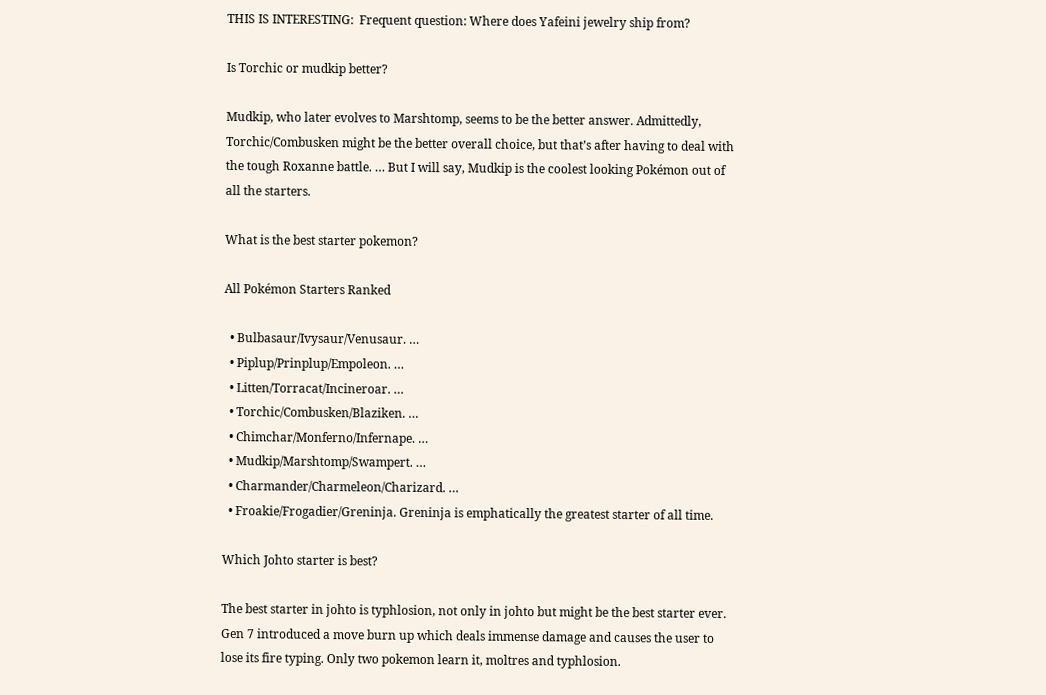THIS IS INTERESTING:  Frequent question: Where does Yafeini jewelry ship from?

Is Torchic or mudkip better?

Mudkip, who later evolves to Marshtomp, seems to be the better answer. Admittedly, Torchic/Combusken might be the better overall choice, but that’s after having to deal with the tough Roxanne battle. … But I will say, Mudkip is the coolest looking Pokémon out of all the starters.

What is the best starter pokemon?

All Pokémon Starters Ranked

  • Bulbasaur/Ivysaur/Venusaur. …
  • Piplup/Prinplup/Empoleon. …
  • Litten/Torracat/Incineroar. …
  • Torchic/Combusken/Blaziken. …
  • Chimchar/Monferno/Infernape. …
  • Mudkip/Marshtomp/Swampert. …
  • Charmander/Charmeleon/Charizard. …
  • Froakie/Frogadier/Greninja. Greninja is emphatically the greatest starter of all time.

Which Johto starter is best?

The best starter in johto is typhlosion, not only in johto but might be the best starter ever. Gen 7 introduced a move burn up which deals immense damage and causes the user to lose its fire typing. Only two pokemon learn it, moltres and typhlosion.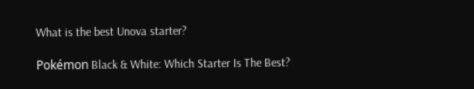What is the best Unova starter?

Pokémon Black & White: Which Starter Is The Best?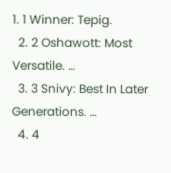1. 1 Winner: Tepig.
  2. 2 Oshawott: Most Versatile. …
  3. 3 Snivy: Best In Later Generations. …
  4. 4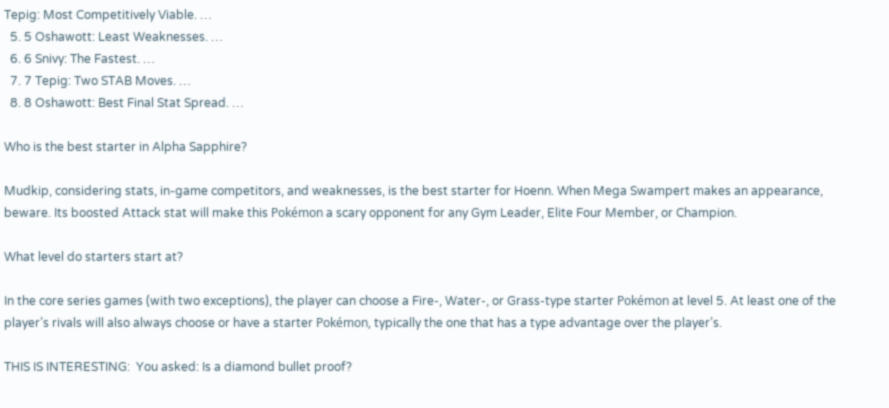Tepig: Most Competitively Viable. …
  5. 5 Oshawott: Least Weaknesses. …
  6. 6 Snivy: The Fastest. …
  7. 7 Tepig: Two STAB Moves. …
  8. 8 Oshawott: Best Final Stat Spread. …

Who is the best starter in Alpha Sapphire?

Mudkip, considering stats, in-game competitors, and weaknesses, is the best starter for Hoenn. When Mega Swampert makes an appearance, beware. Its boosted Attack stat will make this Pokémon a scary opponent for any Gym Leader, Elite Four Member, or Champion.

What level do starters start at?

In the core series games (with two exceptions), the player can choose a Fire-, Water-, or Grass-type starter Pokémon at level 5. At least one of the player’s rivals will also always choose or have a starter Pokémon, typically the one that has a type advantage over the player’s.

THIS IS INTERESTING:  You asked: Is a diamond bullet proof?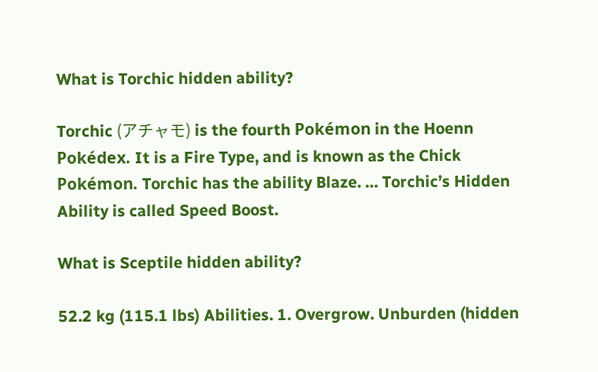What is Torchic hidden ability?

Torchic (アチャモ) is the fourth Pokémon in the Hoenn Pokédex. It is a Fire Type, and is known as the Chick Pokémon. Torchic has the ability Blaze. … Torchic’s Hidden Ability is called Speed Boost.

What is Sceptile hidden ability?

52.2 kg (115.1 lbs) Abilities. 1. Overgrow. Unburden (hidden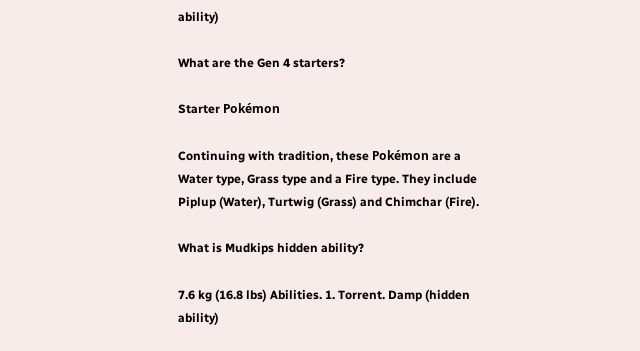ability)

What are the Gen 4 starters?

Starter Pokémon

Continuing with tradition, these Pokémon are a Water type, Grass type and a Fire type. They include Piplup (Water), Turtwig (Grass) and Chimchar (Fire).

What is Mudkips hidden ability?

7.6 kg (16.8 lbs) Abilities. 1. Torrent. Damp (hidden ability)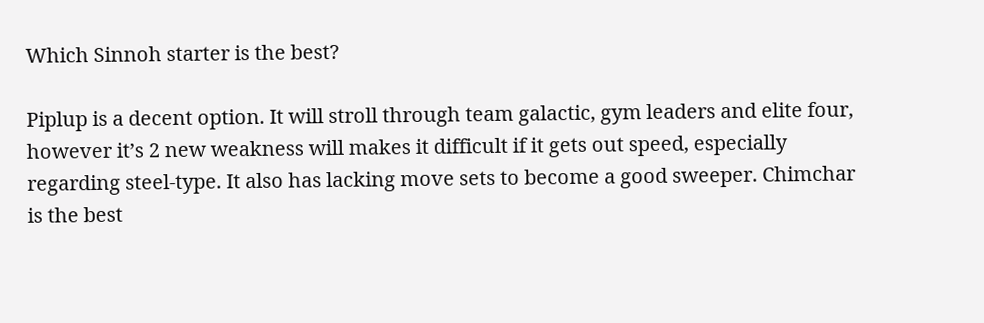Which Sinnoh starter is the best?

Piplup is a decent option. It will stroll through team galactic, gym leaders and elite four, however it’s 2 new weakness will makes it difficult if it gets out speed, especially regarding steel-type. It also has lacking move sets to become a good sweeper. Chimchar is the best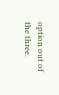option out of the three.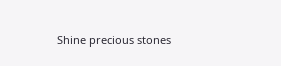Shine precious stones